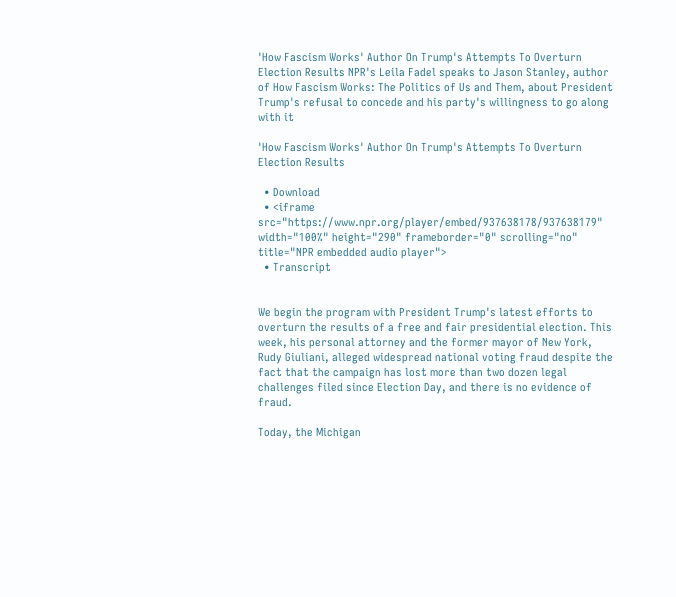'How Fascism Works' Author On Trump's Attempts To Overturn Election Results NPR's Leila Fadel speaks to Jason Stanley, author of How Fascism Works: The Politics of Us and Them, about President Trump's refusal to concede and his party's willingness to go along with it

'How Fascism Works' Author On Trump's Attempts To Overturn Election Results

  • Download
  • <iframe src="https://www.npr.org/player/embed/937638178/937638179" width="100%" height="290" frameborder="0" scrolling="no" title="NPR embedded audio player">
  • Transcript


We begin the program with President Trump's latest efforts to overturn the results of a free and fair presidential election. This week, his personal attorney and the former mayor of New York, Rudy Giuliani, alleged widespread national voting fraud despite the fact that the campaign has lost more than two dozen legal challenges filed since Election Day, and there is no evidence of fraud.

Today, the Michigan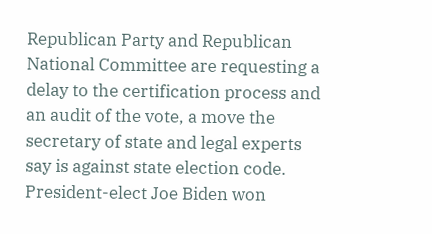Republican Party and Republican National Committee are requesting a delay to the certification process and an audit of the vote, a move the secretary of state and legal experts say is against state election code. President-elect Joe Biden won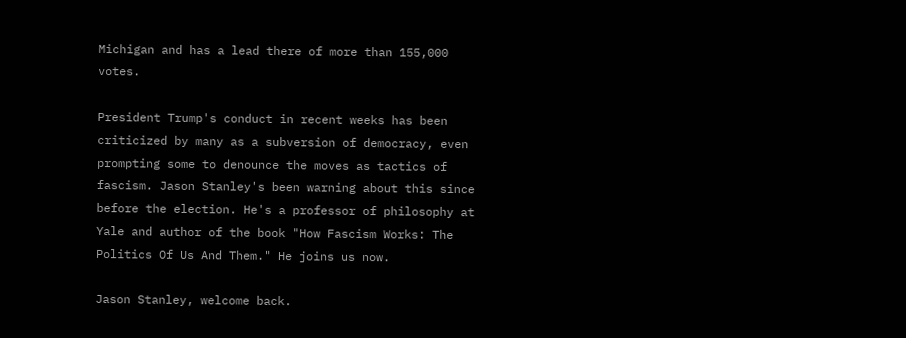Michigan and has a lead there of more than 155,000 votes.

President Trump's conduct in recent weeks has been criticized by many as a subversion of democracy, even prompting some to denounce the moves as tactics of fascism. Jason Stanley's been warning about this since before the election. He's a professor of philosophy at Yale and author of the book "How Fascism Works: The Politics Of Us And Them." He joins us now.

Jason Stanley, welcome back.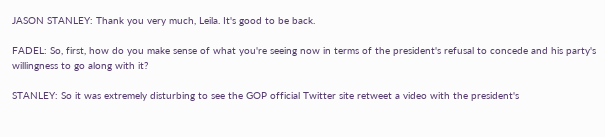JASON STANLEY: Thank you very much, Leila. It's good to be back.

FADEL: So, first, how do you make sense of what you're seeing now in terms of the president's refusal to concede and his party's willingness to go along with it?

STANLEY: So it was extremely disturbing to see the GOP official Twitter site retweet a video with the president's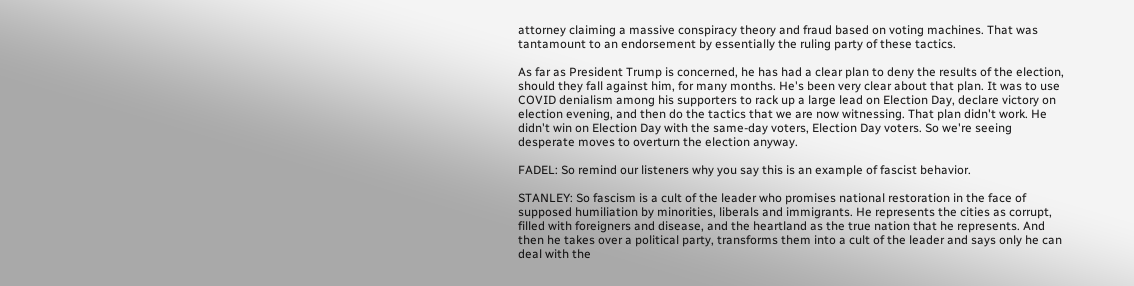attorney claiming a massive conspiracy theory and fraud based on voting machines. That was tantamount to an endorsement by essentially the ruling party of these tactics.

As far as President Trump is concerned, he has had a clear plan to deny the results of the election, should they fall against him, for many months. He's been very clear about that plan. It was to use COVID denialism among his supporters to rack up a large lead on Election Day, declare victory on election evening, and then do the tactics that we are now witnessing. That plan didn't work. He didn't win on Election Day with the same-day voters, Election Day voters. So we're seeing desperate moves to overturn the election anyway.

FADEL: So remind our listeners why you say this is an example of fascist behavior.

STANLEY: So fascism is a cult of the leader who promises national restoration in the face of supposed humiliation by minorities, liberals and immigrants. He represents the cities as corrupt, filled with foreigners and disease, and the heartland as the true nation that he represents. And then he takes over a political party, transforms them into a cult of the leader and says only he can deal with the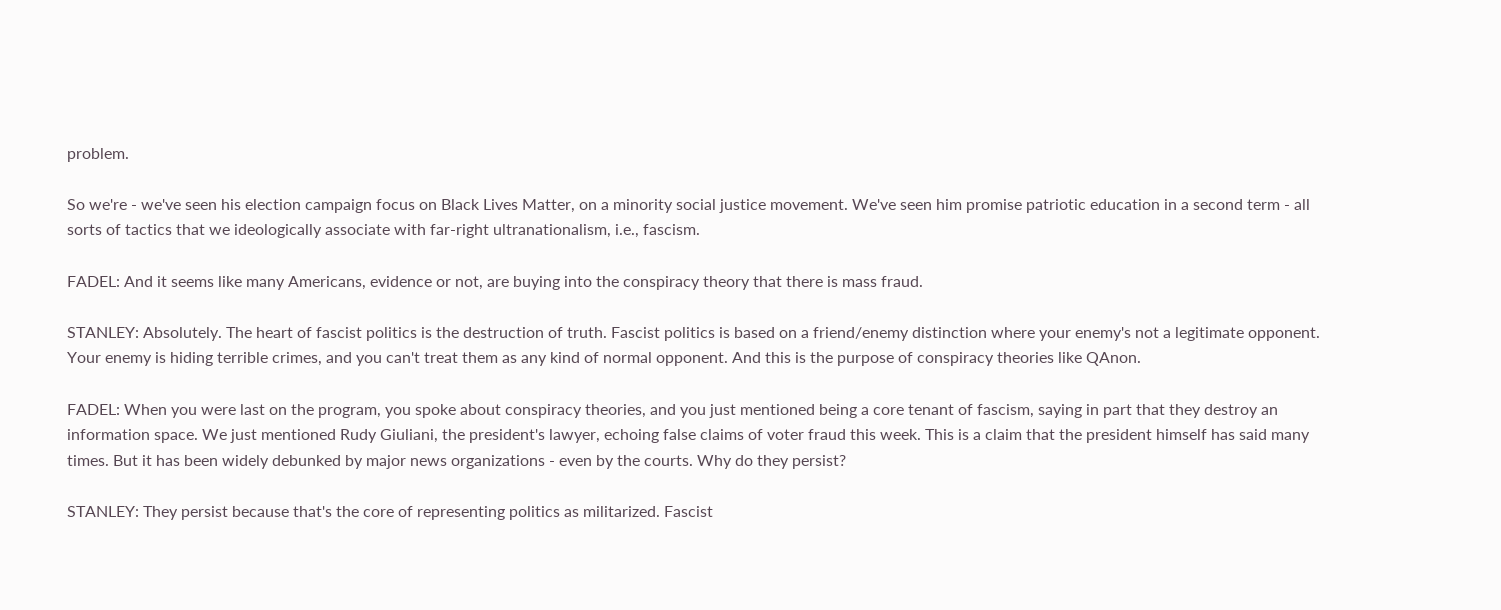problem.

So we're - we've seen his election campaign focus on Black Lives Matter, on a minority social justice movement. We've seen him promise patriotic education in a second term - all sorts of tactics that we ideologically associate with far-right ultranationalism, i.e., fascism.

FADEL: And it seems like many Americans, evidence or not, are buying into the conspiracy theory that there is mass fraud.

STANLEY: Absolutely. The heart of fascist politics is the destruction of truth. Fascist politics is based on a friend/enemy distinction where your enemy's not a legitimate opponent. Your enemy is hiding terrible crimes, and you can't treat them as any kind of normal opponent. And this is the purpose of conspiracy theories like QAnon.

FADEL: When you were last on the program, you spoke about conspiracy theories, and you just mentioned being a core tenant of fascism, saying in part that they destroy an information space. We just mentioned Rudy Giuliani, the president's lawyer, echoing false claims of voter fraud this week. This is a claim that the president himself has said many times. But it has been widely debunked by major news organizations - even by the courts. Why do they persist?

STANLEY: They persist because that's the core of representing politics as militarized. Fascist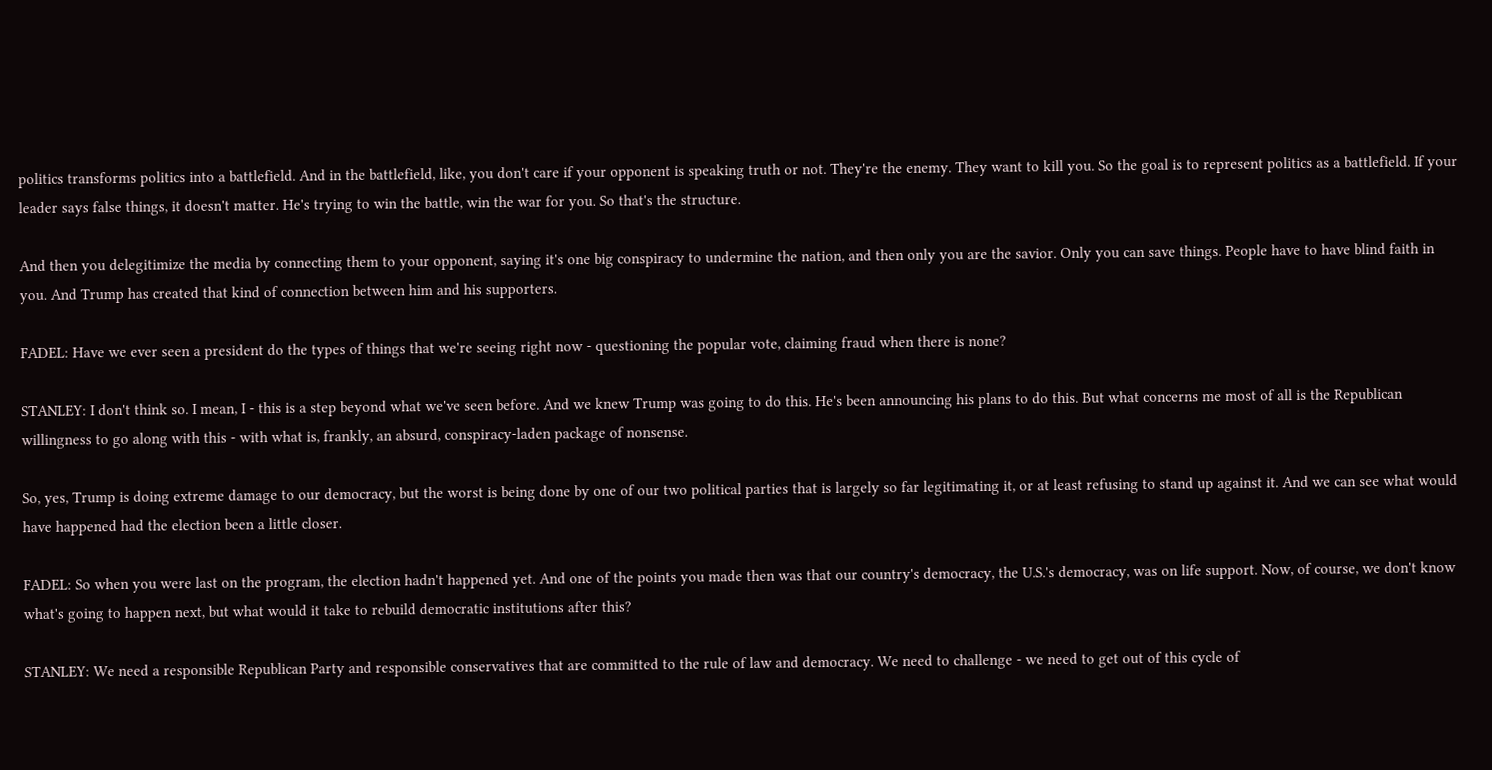politics transforms politics into a battlefield. And in the battlefield, like, you don't care if your opponent is speaking truth or not. They're the enemy. They want to kill you. So the goal is to represent politics as a battlefield. If your leader says false things, it doesn't matter. He's trying to win the battle, win the war for you. So that's the structure.

And then you delegitimize the media by connecting them to your opponent, saying it's one big conspiracy to undermine the nation, and then only you are the savior. Only you can save things. People have to have blind faith in you. And Trump has created that kind of connection between him and his supporters.

FADEL: Have we ever seen a president do the types of things that we're seeing right now - questioning the popular vote, claiming fraud when there is none?

STANLEY: I don't think so. I mean, I - this is a step beyond what we've seen before. And we knew Trump was going to do this. He's been announcing his plans to do this. But what concerns me most of all is the Republican willingness to go along with this - with what is, frankly, an absurd, conspiracy-laden package of nonsense.

So, yes, Trump is doing extreme damage to our democracy, but the worst is being done by one of our two political parties that is largely so far legitimating it, or at least refusing to stand up against it. And we can see what would have happened had the election been a little closer.

FADEL: So when you were last on the program, the election hadn't happened yet. And one of the points you made then was that our country's democracy, the U.S.'s democracy, was on life support. Now, of course, we don't know what's going to happen next, but what would it take to rebuild democratic institutions after this?

STANLEY: We need a responsible Republican Party and responsible conservatives that are committed to the rule of law and democracy. We need to challenge - we need to get out of this cycle of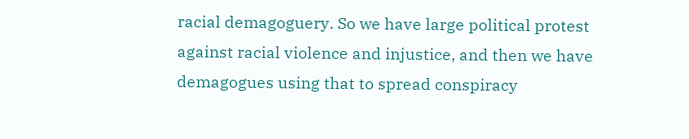racial demagoguery. So we have large political protest against racial violence and injustice, and then we have demagogues using that to spread conspiracy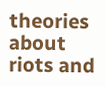theories about riots and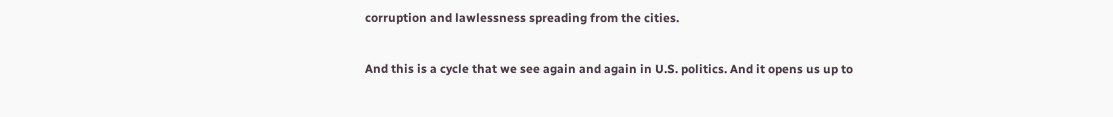corruption and lawlessness spreading from the cities.

And this is a cycle that we see again and again in U.S. politics. And it opens us up to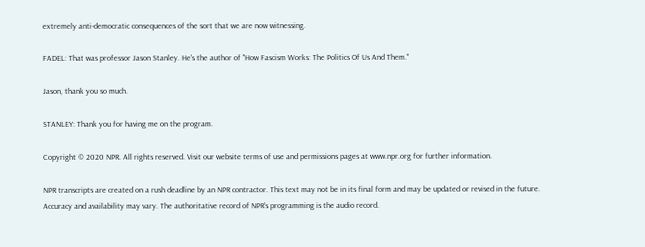extremely anti-democratic consequences of the sort that we are now witnessing.

FADEL: That was professor Jason Stanley. He's the author of "How Fascism Works: The Politics Of Us And Them."

Jason, thank you so much.

STANLEY: Thank you for having me on the program.

Copyright © 2020 NPR. All rights reserved. Visit our website terms of use and permissions pages at www.npr.org for further information.

NPR transcripts are created on a rush deadline by an NPR contractor. This text may not be in its final form and may be updated or revised in the future. Accuracy and availability may vary. The authoritative record of NPR’s programming is the audio record.